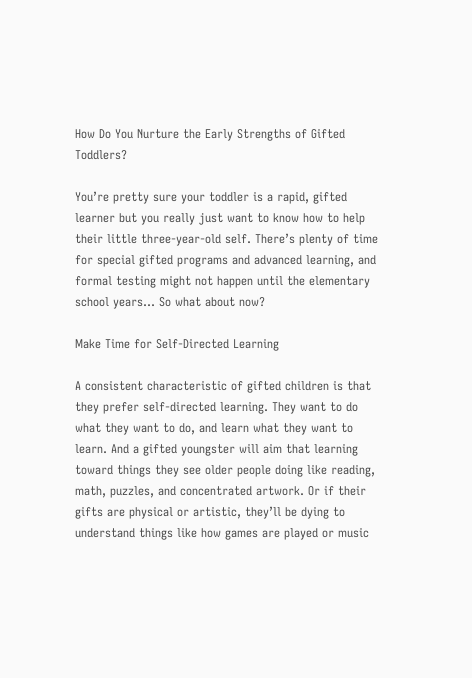How Do You Nurture the Early Strengths of Gifted Toddlers?

You’re pretty sure your toddler is a rapid, gifted learner but you really just want to know how to help their little three-year-old self. There’s plenty of time for special gifted programs and advanced learning, and formal testing might not happen until the elementary school years… So what about now?

Make Time for Self-Directed Learning

A consistent characteristic of gifted children is that they prefer self-directed learning. They want to do what they want to do, and learn what they want to learn. And a gifted youngster will aim that learning toward things they see older people doing like reading, math, puzzles, and concentrated artwork. Or if their gifts are physical or artistic, they’ll be dying to understand things like how games are played or music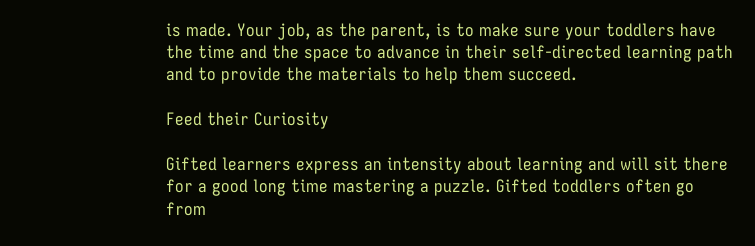is made. Your job, as the parent, is to make sure your toddlers have the time and the space to advance in their self-directed learning path and to provide the materials to help them succeed.

Feed their Curiosity

Gifted learners express an intensity about learning and will sit there for a good long time mastering a puzzle. Gifted toddlers often go from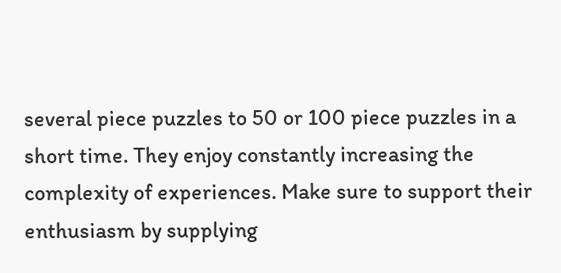several piece puzzles to 50 or 100 piece puzzles in a short time. They enjoy constantly increasing the complexity of experiences. Make sure to support their enthusiasm by supplying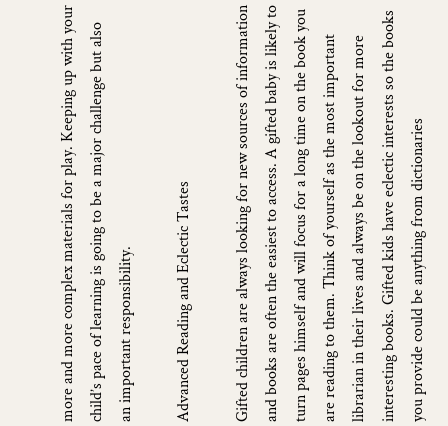more and more complex materials for play. Keeping up with your child’s pace of learning is going to be a major challenge but also an important responsibility.

Advanced Reading and Eclectic Tastes

Gifted children are always looking for new sources of information and books are often the easiest to access. A gifted baby is likely to turn pages himself and will focus for a long time on the book you are reading to them. Think of yourself as the most important librarian in their lives and always be on the lookout for more interesting books. Gifted kids have eclectic interests so the books you provide could be anything from dictionaries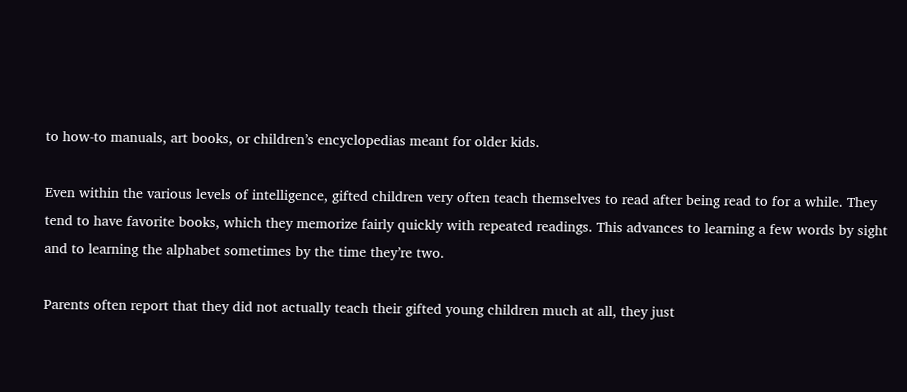to how-to manuals, art books, or children’s encyclopedias meant for older kids.

Even within the various levels of intelligence, gifted children very often teach themselves to read after being read to for a while. They tend to have favorite books, which they memorize fairly quickly with repeated readings. This advances to learning a few words by sight and to learning the alphabet sometimes by the time they’re two.

Parents often report that they did not actually teach their gifted young children much at all, they just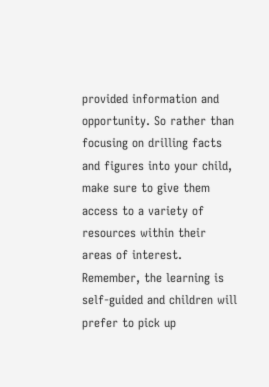provided information and opportunity. So rather than focusing on drilling facts and figures into your child, make sure to give them access to a variety of resources within their areas of interest. Remember, the learning is self-guided and children will prefer to pick up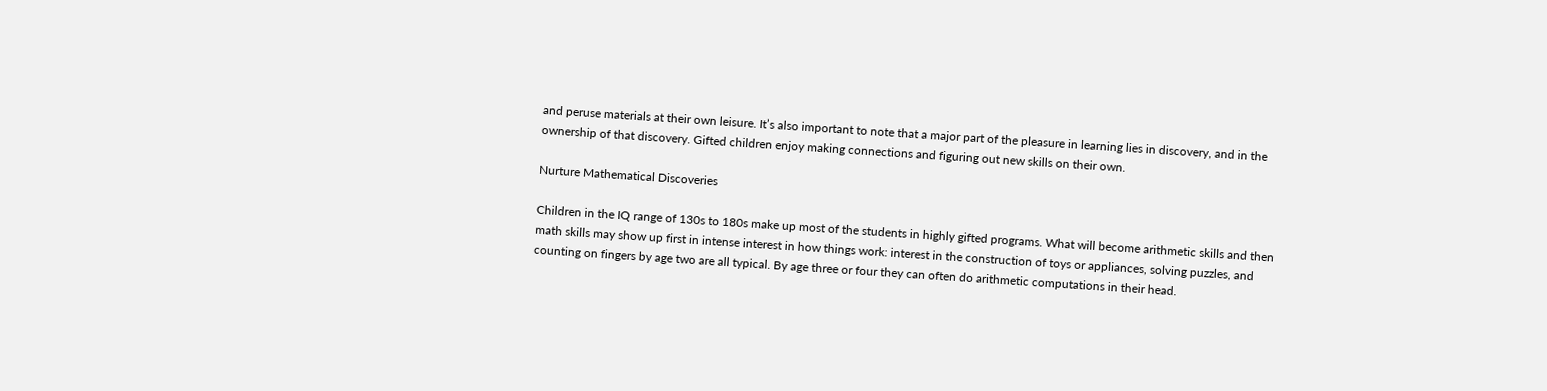and peruse materials at their own leisure. It’s also important to note that a major part of the pleasure in learning lies in discovery, and in the ownership of that discovery. Gifted children enjoy making connections and figuring out new skills on their own.

Nurture Mathematical Discoveries

Children in the IQ range of 130s to 180s make up most of the students in highly gifted programs. What will become arithmetic skills and then math skills may show up first in intense interest in how things work: interest in the construction of toys or appliances, solving puzzles, and counting on fingers by age two are all typical. By age three or four they can often do arithmetic computations in their head.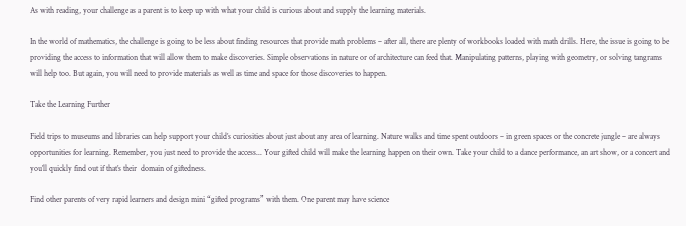As with reading, your challenge as a parent is to keep up with what your child is curious about and supply the learning materials.

In the world of mathematics, the challenge is going to be less about finding resources that provide math problems – after all, there are plenty of workbooks loaded with math drills. Here, the issue is going to be providing the access to information that will allow them to make discoveries. Simple observations in nature or of architecture can feed that. Manipulating patterns, playing with geometry, or solving tangrams will help too. But again, you will need to provide materials as well as time and space for those discoveries to happen.

Take the Learning Further

Field trips to museums and libraries can help support your child’s curiosities about just about any area of learning. Nature walks and time spent outdoors – in green spaces or the concrete jungle – are always opportunities for learning. Remember, you just need to provide the access... Your gifted child will make the learning happen on their own. Take your child to a dance performance, an art show, or a concert and you’ll quickly find out if that’s their  domain of giftedness.

Find other parents of very rapid learners and design mini “gifted programs” with them. One parent may have science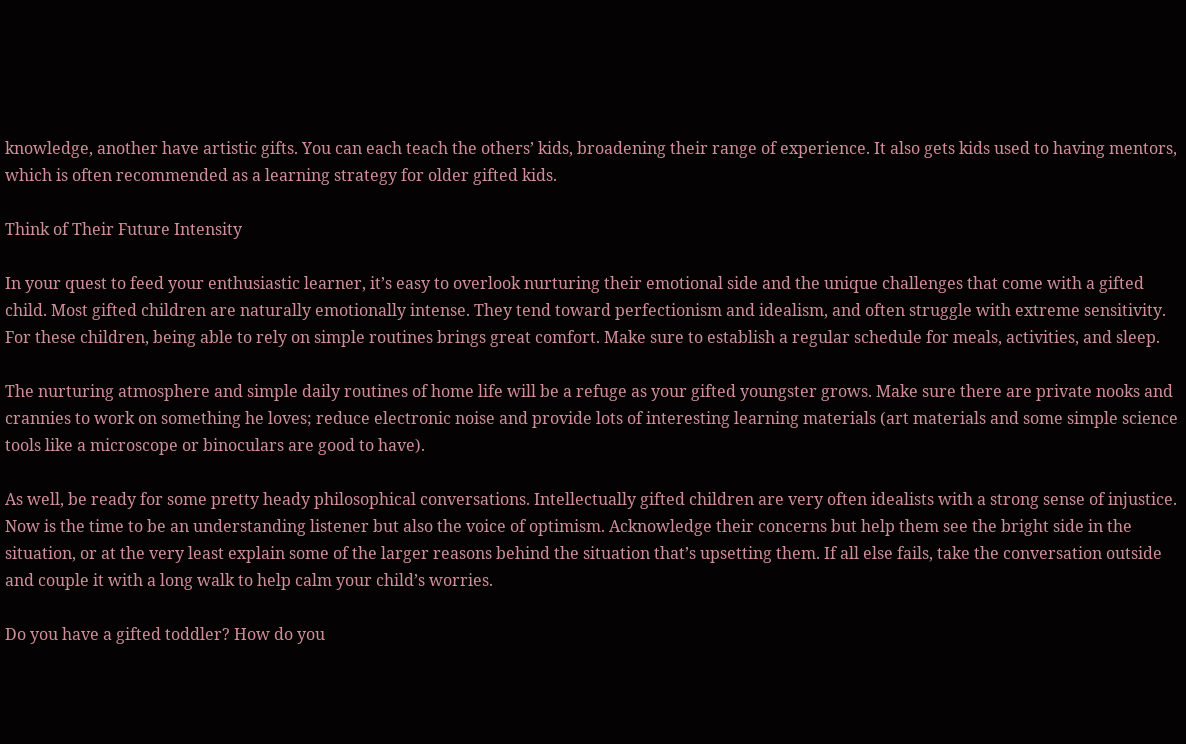knowledge, another have artistic gifts. You can each teach the others’ kids, broadening their range of experience. It also gets kids used to having mentors, which is often recommended as a learning strategy for older gifted kids.

Think of Their Future Intensity

In your quest to feed your enthusiastic learner, it’s easy to overlook nurturing their emotional side and the unique challenges that come with a gifted child. Most gifted children are naturally emotionally intense. They tend toward perfectionism and idealism, and often struggle with extreme sensitivity. For these children, being able to rely on simple routines brings great comfort. Make sure to establish a regular schedule for meals, activities, and sleep.

The nurturing atmosphere and simple daily routines of home life will be a refuge as your gifted youngster grows. Make sure there are private nooks and crannies to work on something he loves; reduce electronic noise and provide lots of interesting learning materials (art materials and some simple science tools like a microscope or binoculars are good to have).

As well, be ready for some pretty heady philosophical conversations. Intellectually gifted children are very often idealists with a strong sense of injustice. Now is the time to be an understanding listener but also the voice of optimism. Acknowledge their concerns but help them see the bright side in the situation, or at the very least explain some of the larger reasons behind the situation that’s upsetting them. If all else fails, take the conversation outside and couple it with a long walk to help calm your child’s worries.

Do you have a gifted toddler? How do you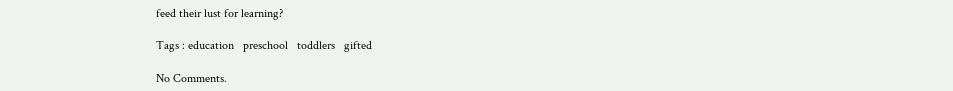feed their lust for learning?

Tags : education   preschool   toddlers   gifted

No Comments.